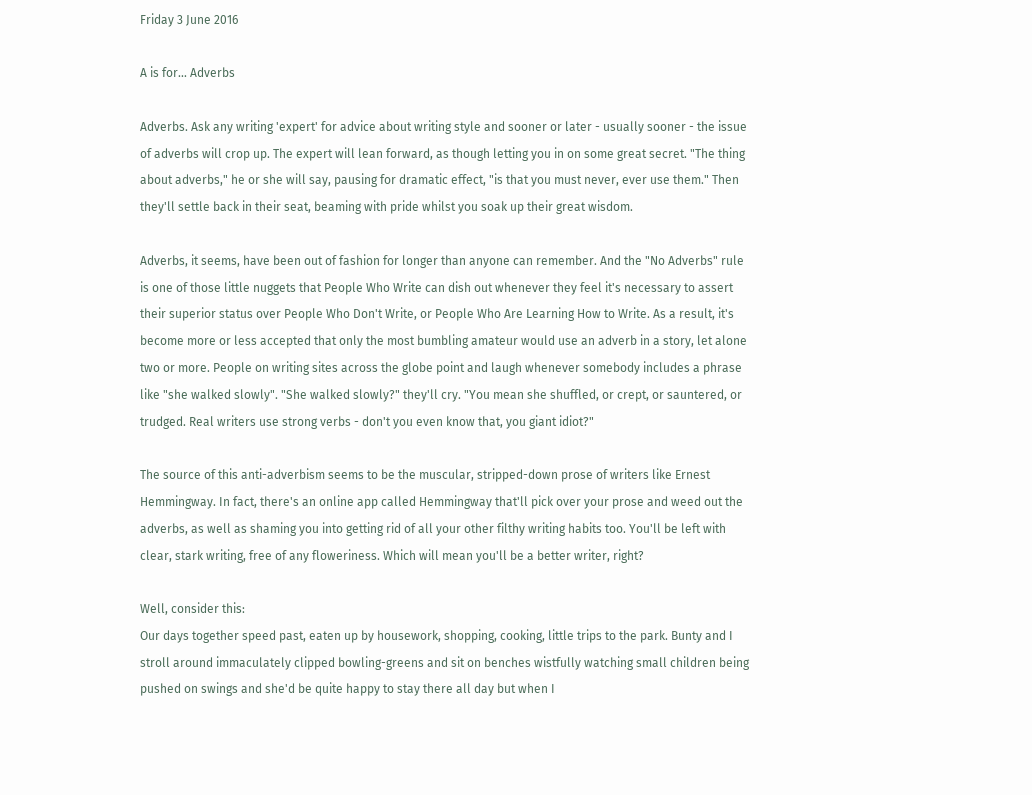Friday 3 June 2016

A is for... Adverbs

Adverbs. Ask any writing 'expert' for advice about writing style and sooner or later - usually sooner - the issue of adverbs will crop up. The expert will lean forward, as though letting you in on some great secret. "The thing about adverbs," he or she will say, pausing for dramatic effect, "is that you must never, ever use them." Then they'll settle back in their seat, beaming with pride whilst you soak up their great wisdom.

Adverbs, it seems, have been out of fashion for longer than anyone can remember. And the "No Adverbs" rule is one of those little nuggets that People Who Write can dish out whenever they feel it's necessary to assert their superior status over People Who Don't Write, or People Who Are Learning How to Write. As a result, it's become more or less accepted that only the most bumbling amateur would use an adverb in a story, let alone two or more. People on writing sites across the globe point and laugh whenever somebody includes a phrase like "she walked slowly". "She walked slowly?" they'll cry. "You mean she shuffled, or crept, or sauntered, or trudged. Real writers use strong verbs - don't you even know that, you giant idiot?"

The source of this anti-adverbism seems to be the muscular, stripped-down prose of writers like Ernest Hemmingway. In fact, there's an online app called Hemmingway that'll pick over your prose and weed out the adverbs, as well as shaming you into getting rid of all your other filthy writing habits too. You'll be left with clear, stark writing, free of any floweriness. Which will mean you'll be a better writer, right?

Well, consider this:
Our days together speed past, eaten up by housework, shopping, cooking, little trips to the park. Bunty and I stroll around immaculately clipped bowling-greens and sit on benches wistfully watching small children being pushed on swings and she'd be quite happy to stay there all day but when I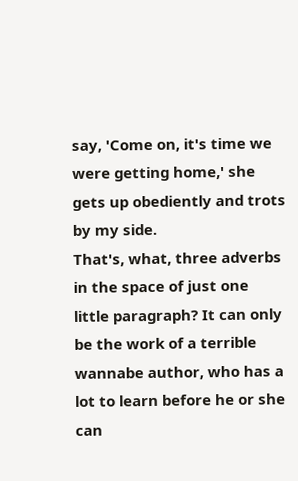say, 'Come on, it's time we were getting home,' she gets up obediently and trots by my side.
That's, what, three adverbs in the space of just one little paragraph? It can only be the work of a terrible wannabe author, who has a lot to learn before he or she can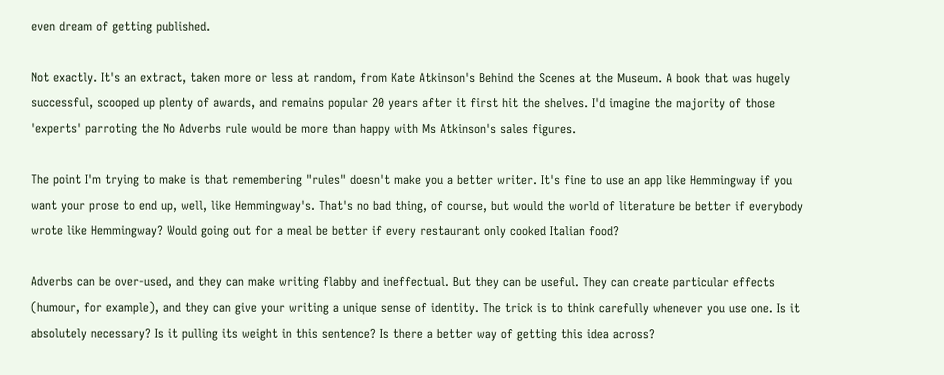even dream of getting published.

Not exactly. It's an extract, taken more or less at random, from Kate Atkinson's Behind the Scenes at the Museum. A book that was hugely successful, scooped up plenty of awards, and remains popular 20 years after it first hit the shelves. I'd imagine the majority of those 'experts' parroting the No Adverbs rule would be more than happy with Ms Atkinson's sales figures.

The point I'm trying to make is that remembering "rules" doesn't make you a better writer. It's fine to use an app like Hemmingway if you want your prose to end up, well, like Hemmingway's. That's no bad thing, of course, but would the world of literature be better if everybody wrote like Hemmingway? Would going out for a meal be better if every restaurant only cooked Italian food?

Adverbs can be over-used, and they can make writing flabby and ineffectual. But they can be useful. They can create particular effects (humour, for example), and they can give your writing a unique sense of identity. The trick is to think carefully whenever you use one. Is it absolutely necessary? Is it pulling its weight in this sentence? Is there a better way of getting this idea across?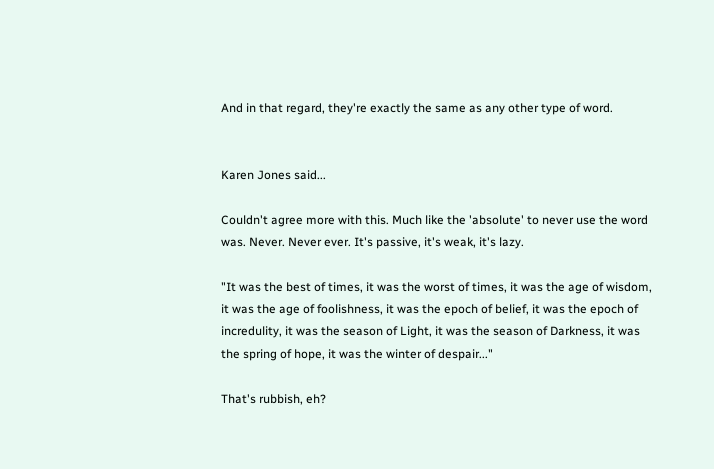And in that regard, they're exactly the same as any other type of word.


Karen Jones said...

Couldn't agree more with this. Much like the 'absolute' to never use the word was. Never. Never ever. It's passive, it's weak, it's lazy.

"It was the best of times, it was the worst of times, it was the age of wisdom, it was the age of foolishness, it was the epoch of belief, it was the epoch of incredulity, it was the season of Light, it was the season of Darkness, it was the spring of hope, it was the winter of despair..."

That's rubbish, eh?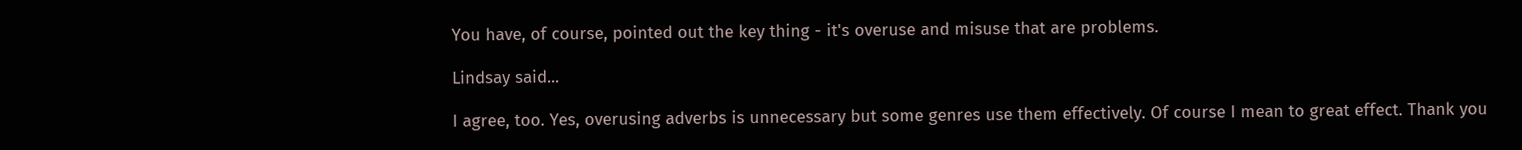You have, of course, pointed out the key thing - it's overuse and misuse that are problems.

Lindsay said...

I agree, too. Yes, overusing adverbs is unnecessary but some genres use them effectively. Of course I mean to great effect. Thank you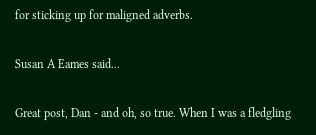for sticking up for maligned adverbs.

Susan A Eames said...

Great post, Dan - and oh, so true. When I was a fledgling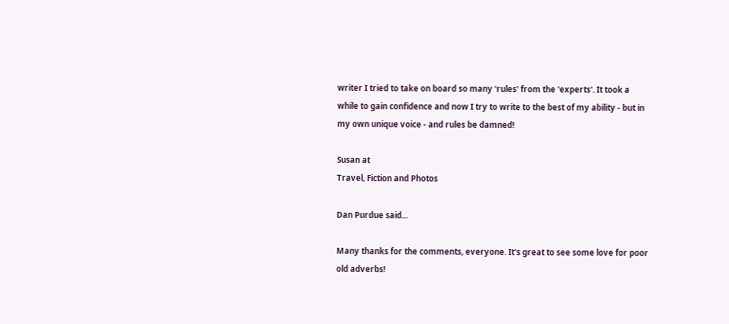writer I tried to take on board so many 'rules' from the 'experts'. It took a while to gain confidence and now I try to write to the best of my ability - but in my own unique voice - and rules be damned!

Susan at
Travel, Fiction and Photos

Dan Purdue said...

Many thanks for the comments, everyone. It's great to see some love for poor old adverbs!